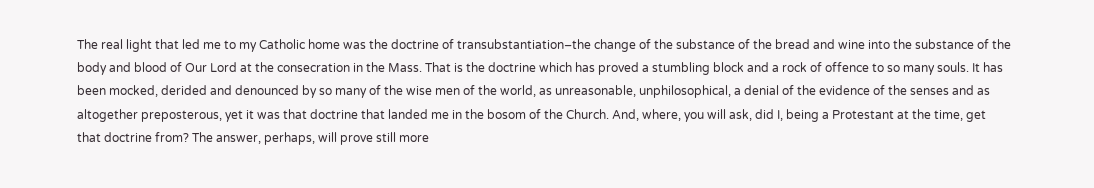The real light that led me to my Catholic home was the doctrine of transubstantiation–the change of the substance of the bread and wine into the substance of the body and blood of Our Lord at the consecration in the Mass. That is the doctrine which has proved a stumbling block and a rock of offence to so many souls. It has been mocked, derided and denounced by so many of the wise men of the world, as unreasonable, unphilosophical, a denial of the evidence of the senses and as altogether preposterous, yet it was that doctrine that landed me in the bosom of the Church. And, where, you will ask, did I, being a Protestant at the time, get that doctrine from? The answer, perhaps, will prove still more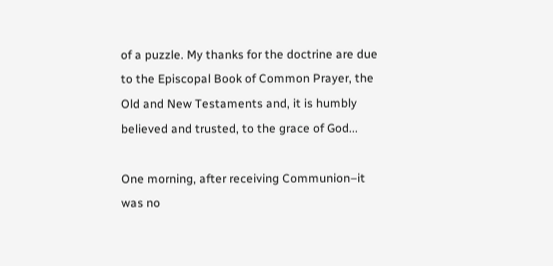of a puzzle. My thanks for the doctrine are due to the Episcopal Book of Common Prayer, the Old and New Testaments and, it is humbly believed and trusted, to the grace of God...

One morning, after receiving Communion–it was no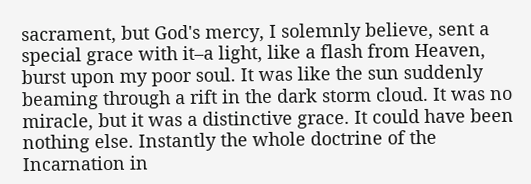sacrament, but God's mercy, I solemnly believe, sent a special grace with it–a light, like a flash from Heaven, burst upon my poor soul. It was like the sun suddenly beaming through a rift in the dark storm cloud. It was no miracle, but it was a distinctive grace. It could have been nothing else. Instantly the whole doctrine of the Incarnation in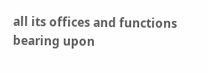all its offices and functions bearing upon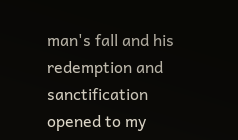man's fall and his redemption and sanctification opened to my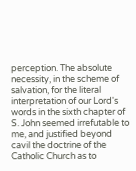perception. The absolute necessity, in the scheme of salvation, for the literal interpretation of our Lord's words in the sixth chapter of S. John seemed irrefutable to me, and justified beyond cavil the doctrine of the Catholic Church as to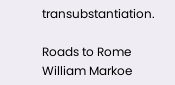transubstantiation.

Roads to Rome
William Markoe